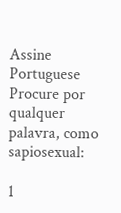Assine Portuguese
Procure por qualquer palavra, como sapiosexual:

1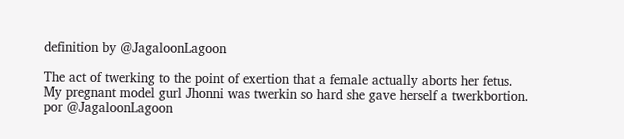definition by @JagaloonLagoon

The act of twerking to the point of exertion that a female actually aborts her fetus.
My pregnant model gurl Jhonni was twerkin so hard she gave herself a twerkbortion.
por @JagaloonLagoon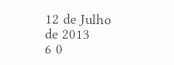12 de Julho de 2013
6 0